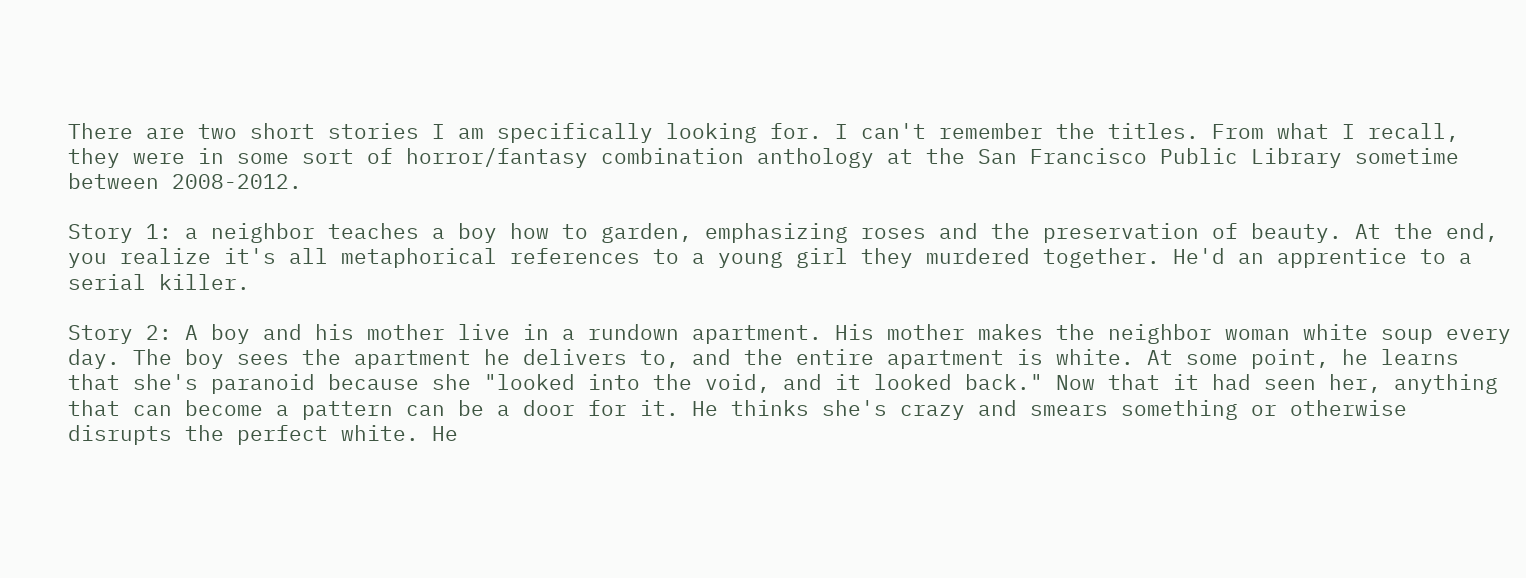There are two short stories I am specifically looking for. I can't remember the titles. From what I recall, they were in some sort of horror/fantasy combination anthology at the San Francisco Public Library sometime between 2008-2012.

Story 1: a neighbor teaches a boy how to garden, emphasizing roses and the preservation of beauty. At the end, you realize it's all metaphorical references to a young girl they murdered together. He'd an apprentice to a serial killer.

Story 2: A boy and his mother live in a rundown apartment. His mother makes the neighbor woman white soup every day. The boy sees the apartment he delivers to, and the entire apartment is white. At some point, he learns that she's paranoid because she "looked into the void, and it looked back." Now that it had seen her, anything that can become a pattern can be a door for it. He thinks she's crazy and smears something or otherwise disrupts the perfect white. He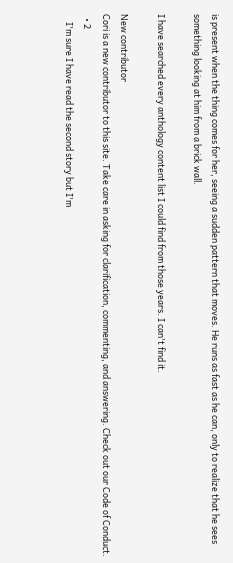is present when the thing comes for her, seeing a sudden pattern that moves. He runs as fast as he can, only to realize that he sees something looking at him from a brick wall.

I have searched every anthology content list I could find from those years. I can't find it.

New contributor
Cori is a new contributor to this site. Take care in asking for clarification, commenting, and answering. Check out our Code of Conduct.
  • 2
    I'm sure I have read the second story but I'm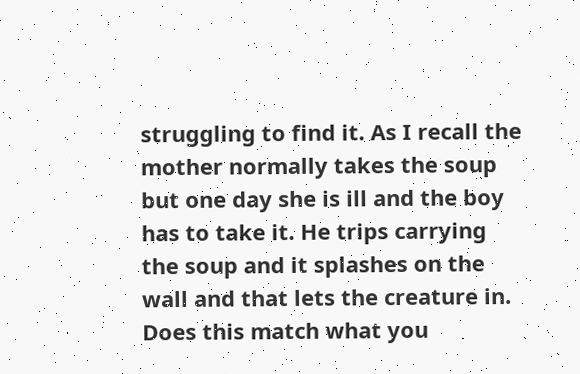struggling to find it. As I recall the mother normally takes the soup but one day she is ill and the boy has to take it. He trips carrying the soup and it splashes on the wall and that lets the creature in. Does this match what you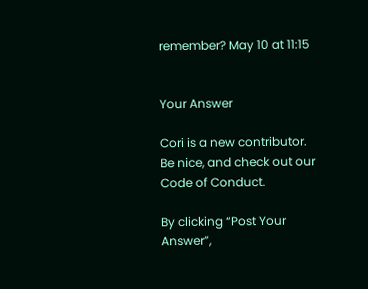remember? May 10 at 11:15


Your Answer

Cori is a new contributor. Be nice, and check out our Code of Conduct.

By clicking “Post Your Answer”,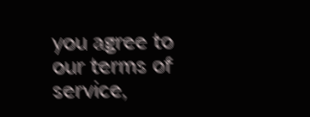you agree to our terms of service,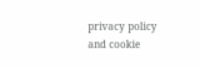privacy policy and cookie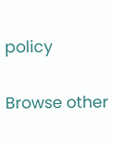policy

Browse other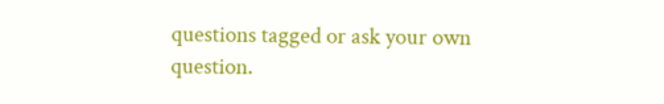questions tagged or ask your own question.